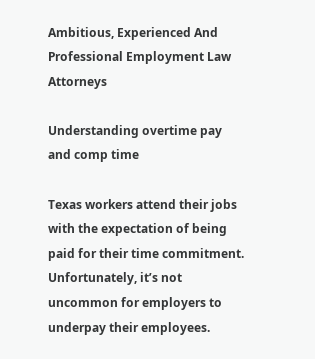Ambitious, Experienced And Professional Employment Law Attorneys

Understanding overtime pay and comp time

Texas workers attend their jobs with the expectation of being paid for their time commitment. Unfortunately, it’s not uncommon for employers to underpay their employees.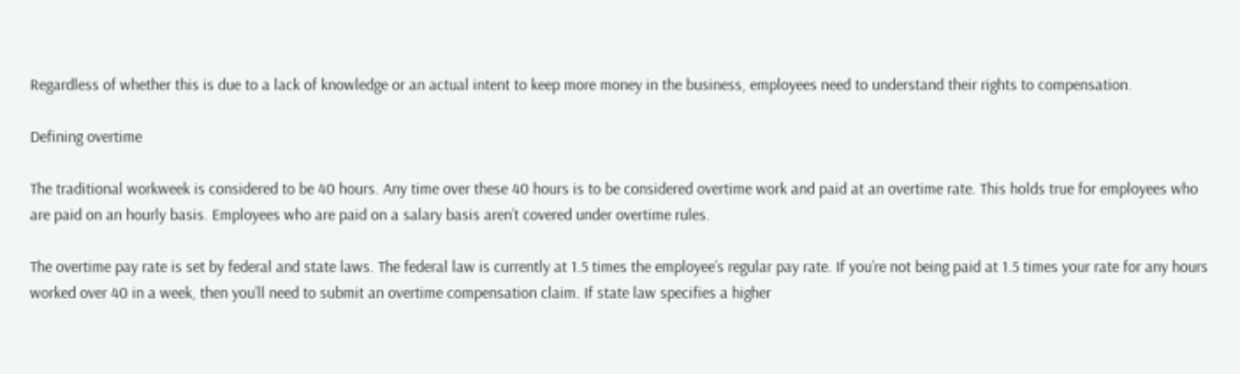Regardless of whether this is due to a lack of knowledge or an actual intent to keep more money in the business, employees need to understand their rights to compensation.

Defining overtime

The traditional workweek is considered to be 40 hours. Any time over these 40 hours is to be considered overtime work and paid at an overtime rate. This holds true for employees who are paid on an hourly basis. Employees who are paid on a salary basis aren’t covered under overtime rules.

The overtime pay rate is set by federal and state laws. The federal law is currently at 1.5 times the employee’s regular pay rate. If you’re not being paid at 1.5 times your rate for any hours worked over 40 in a week, then you’ll need to submit an overtime compensation claim. If state law specifies a higher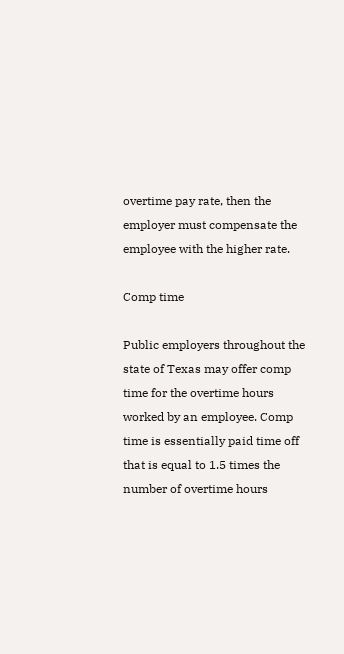overtime pay rate, then the employer must compensate the employee with the higher rate.

Comp time

Public employers throughout the state of Texas may offer comp time for the overtime hours worked by an employee. Comp time is essentially paid time off that is equal to 1.5 times the number of overtime hours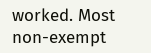worked. Most non-exempt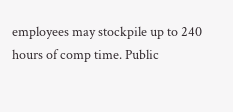employees may stockpile up to 240 hours of comp time. Public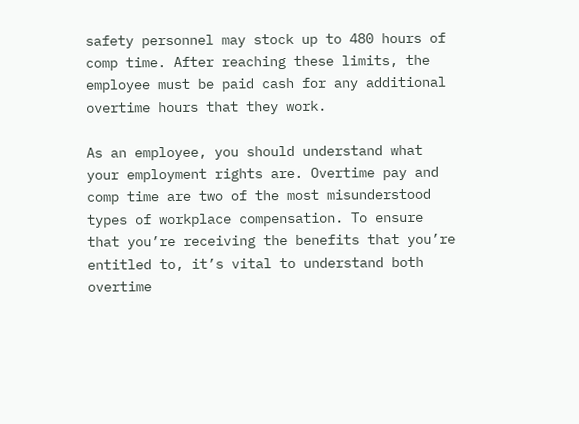safety personnel may stock up to 480 hours of comp time. After reaching these limits, the employee must be paid cash for any additional overtime hours that they work.

As an employee, you should understand what your employment rights are. Overtime pay and comp time are two of the most misunderstood types of workplace compensation. To ensure that you’re receiving the benefits that you’re entitled to, it’s vital to understand both overtime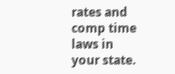rates and comp time laws in your state.